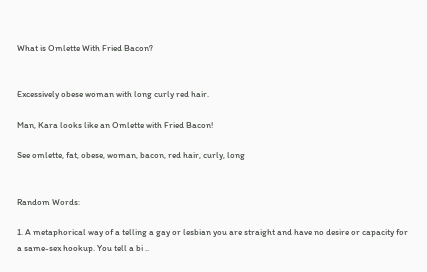What is Omlette With Fried Bacon?


Excessively obese woman with long curly red hair.

Man, Kara looks like an Omlette with Fried Bacon!

See omlette, fat, obese, woman, bacon, red hair, curly, long


Random Words:

1. A metaphorical way of a telling a gay or lesbian you are straight and have no desire or capacity for a same-sex hookup. You tell a bi ..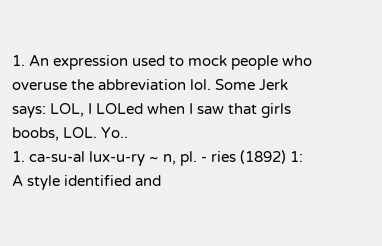1. An expression used to mock people who overuse the abbreviation lol. Some Jerk says: LOL, I LOLed when I saw that girls boobs, LOL. Yo..
1. ca-su-al lux-u-ry ~ n, pl. - ries (1892) 1: A style identified and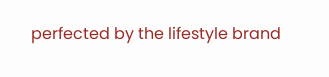perfected by the lifestyle brand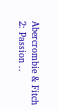Abercrombie & Fitch 2: Passion ..